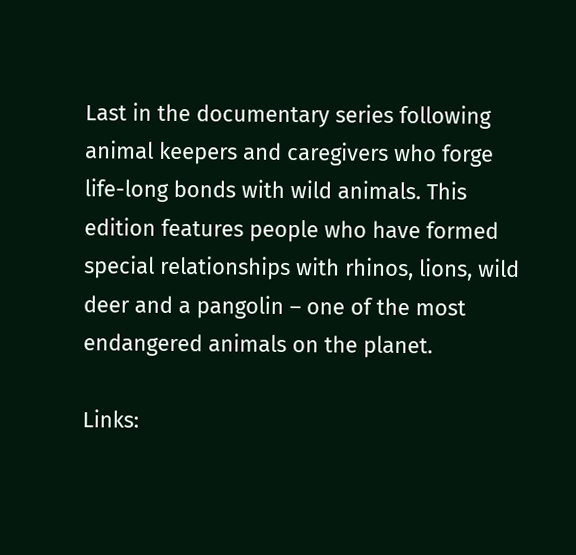Last in the documentary series following animal keepers and caregivers who forge life-long bonds with wild animals. This edition features people who have formed special relationships with rhinos, lions, wild deer and a pangolin – one of the most endangered animals on the planet.

Links: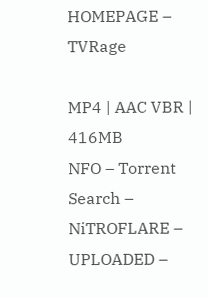HOMEPAGE – TVRage

MP4 | AAC VBR | 416MB
NFO – Torrent Search – NiTROFLARE – UPLOADED –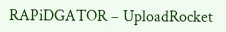RAPiDGATOR – UploadRocket